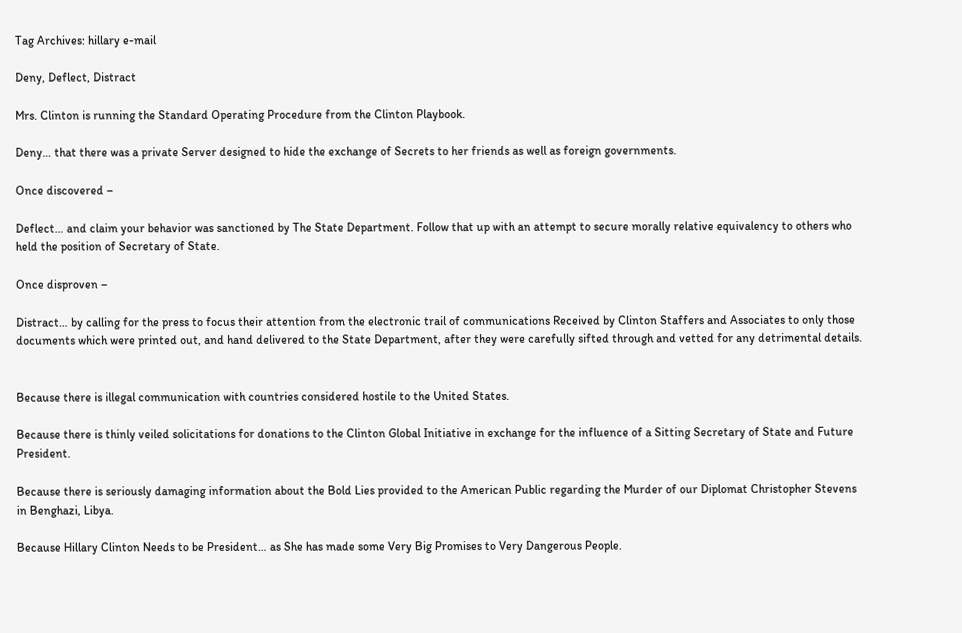Tag Archives: hillary e-mail

Deny, Deflect, Distract

Mrs. Clinton is running the Standard Operating Procedure from the Clinton Playbook.

Deny… that there was a private Server designed to hide the exchange of Secrets to her friends as well as foreign governments.

Once discovered –

Deflect… and claim your behavior was sanctioned by The State Department. Follow that up with an attempt to secure morally relative equivalency to others who held the position of Secretary of State.

Once disproven –

Distract… by calling for the press to focus their attention from the electronic trail of communications Received by Clinton Staffers and Associates to only those documents which were printed out, and hand delivered to the State Department, after they were carefully sifted through and vetted for any detrimental details.


Because there is illegal communication with countries considered hostile to the United States.

Because there is thinly veiled solicitations for donations to the Clinton Global Initiative in exchange for the influence of a Sitting Secretary of State and Future President.

Because there is seriously damaging information about the Bold Lies provided to the American Public regarding the Murder of our Diplomat Christopher Stevens in Benghazi, Libya.

Because Hillary Clinton Needs to be President… as She has made some Very Big Promises to Very Dangerous People.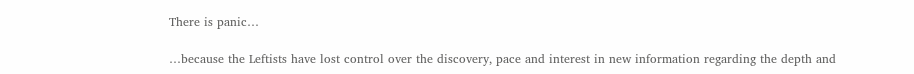There is panic…

…because the Leftists have lost control over the discovery, pace and interest in new information regarding the depth and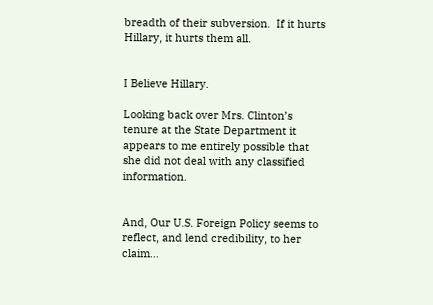breadth of their subversion.  If it hurts Hillary, it hurts them all.


I Believe Hillary.

Looking back over Mrs. Clinton’s tenure at the State Department it appears to me entirely possible that she did not deal with any classified information.


And, Our U.S. Foreign Policy seems to reflect, and lend credibility, to her claim…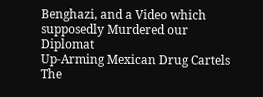Benghazi, and a Video which supposedly Murdered our Diplomat
Up-Arming Mexican Drug Cartels
The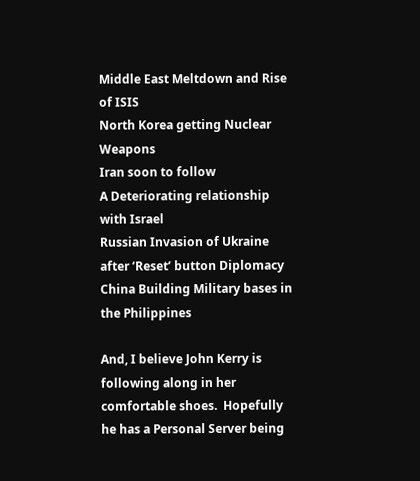Middle East Meltdown and Rise of ISIS
North Korea getting Nuclear Weapons
Iran soon to follow
A Deteriorating relationship with Israel
Russian Invasion of Ukraine after ‘Reset’ button Diplomacy
China Building Military bases in the Philippines

And, I believe John Kerry is following along in her comfortable shoes.  Hopefully he has a Personal Server being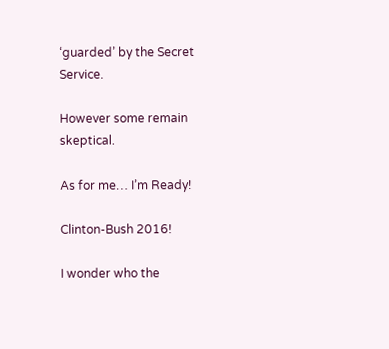‘guarded’ by the Secret Service.

However some remain skeptical.

As for me… I’m Ready!

Clinton-Bush 2016!

I wonder who the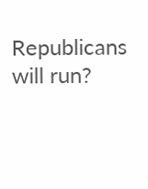Republicans will run?